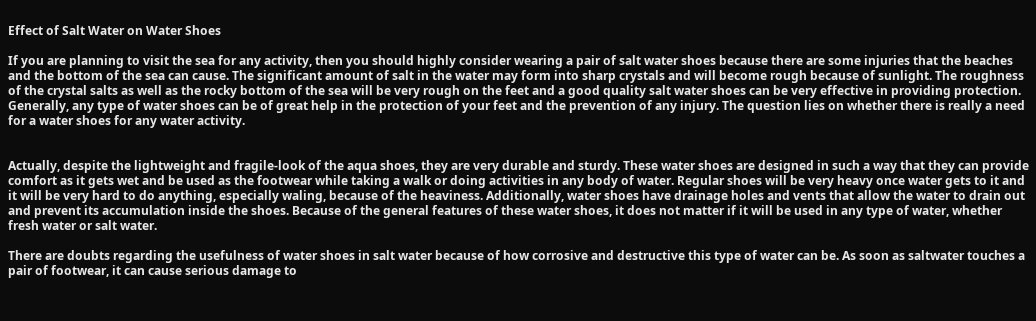Effect of Salt Water on Water Shoes

If you are planning to visit the sea for any activity, then you should highly consider wearing a pair of salt water shoes because there are some injuries that the beaches and the bottom of the sea can cause. The significant amount of salt in the water may form into sharp crystals and will become rough because of sunlight. The roughness of the crystal salts as well as the rocky bottom of the sea will be very rough on the feet and a good quality salt water shoes can be very effective in providing protection. Generally, any type of water shoes can be of great help in the protection of your feet and the prevention of any injury. The question lies on whether there is really a need for a water shoes for any water activity.


Actually, despite the lightweight and fragile-look of the aqua shoes, they are very durable and sturdy. These water shoes are designed in such a way that they can provide comfort as it gets wet and be used as the footwear while taking a walk or doing activities in any body of water. Regular shoes will be very heavy once water gets to it and it will be very hard to do anything, especially waling, because of the heaviness. Additionally, water shoes have drainage holes and vents that allow the water to drain out and prevent its accumulation inside the shoes. Because of the general features of these water shoes, it does not matter if it will be used in any type of water, whether fresh water or salt water.

There are doubts regarding the usefulness of water shoes in salt water because of how corrosive and destructive this type of water can be. As soon as saltwater touches a pair of footwear, it can cause serious damage to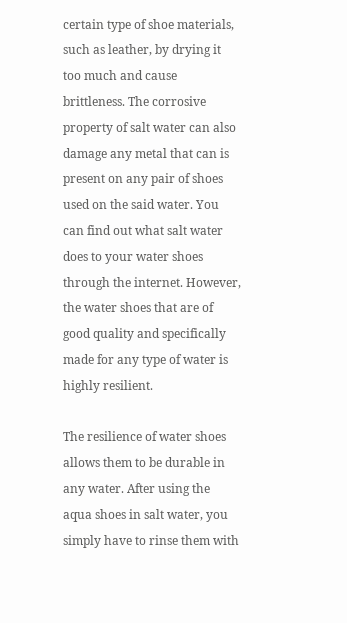certain type of shoe materials, such as leather, by drying it too much and cause brittleness. The corrosive property of salt water can also damage any metal that can is present on any pair of shoes used on the said water. You can find out what salt water does to your water shoes through the internet. However, the water shoes that are of good quality and specifically made for any type of water is highly resilient.

The resilience of water shoes allows them to be durable in any water. After using the aqua shoes in salt water, you simply have to rinse them with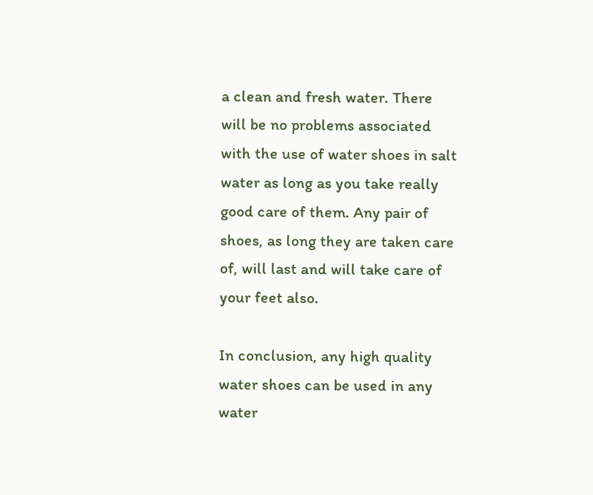a clean and fresh water. There will be no problems associated with the use of water shoes in salt water as long as you take really good care of them. Any pair of shoes, as long they are taken care of, will last and will take care of your feet also.

In conclusion, any high quality water shoes can be used in any water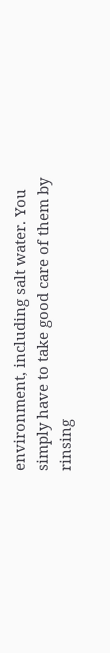environment, including salt water. You simply have to take good care of them by rinsing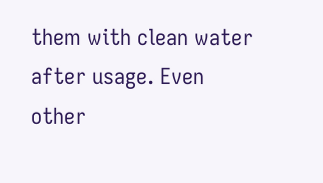them with clean water after usage. Even other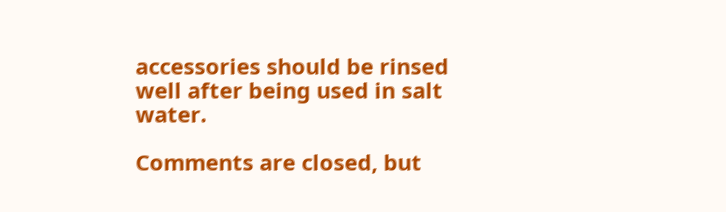accessories should be rinsed well after being used in salt water.

Comments are closed, but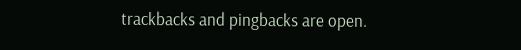trackbacks and pingbacks are open.